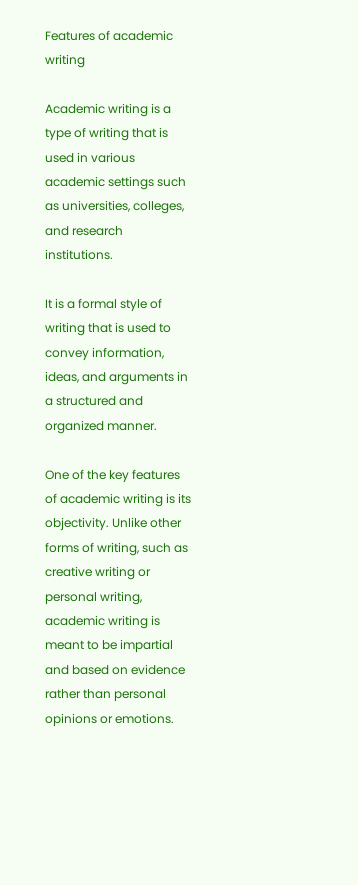Features of academic writing

Academic writing is a type of writing that is used in various academic settings such as universities, colleges, and research institutions.

It is a formal style of writing that is used to convey information, ideas, and arguments in a structured and organized manner.

One of the key features of academic writing is its objectivity. Unlike other forms of writing, such as creative writing or personal writing, academic writing is meant to be impartial and based on evidence rather than personal opinions or emotions.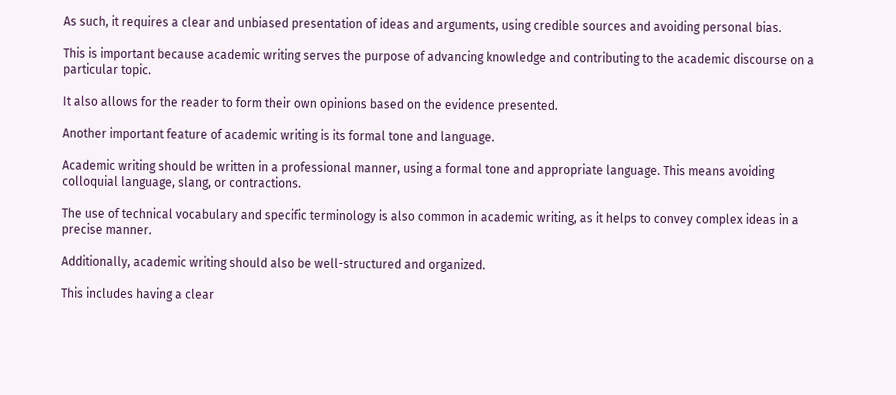As such, it requires a clear and unbiased presentation of ideas and arguments, using credible sources and avoiding personal bias.

This is important because academic writing serves the purpose of advancing knowledge and contributing to the academic discourse on a particular topic.

It also allows for the reader to form their own opinions based on the evidence presented.

Another important feature of academic writing is its formal tone and language.

Academic writing should be written in a professional manner, using a formal tone and appropriate language. This means avoiding colloquial language, slang, or contractions.

The use of technical vocabulary and specific terminology is also common in academic writing, as it helps to convey complex ideas in a precise manner.

Additionally, academic writing should also be well-structured and organized.

This includes having a clear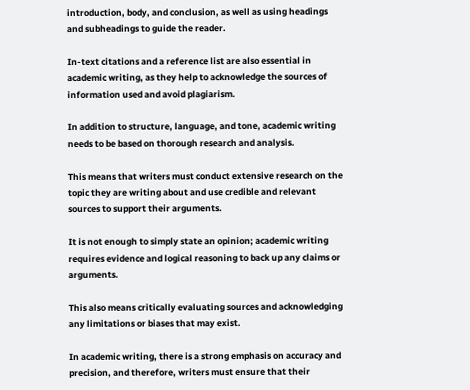introduction, body, and conclusion, as well as using headings and subheadings to guide the reader.

In-text citations and a reference list are also essential in academic writing, as they help to acknowledge the sources of information used and avoid plagiarism.

In addition to structure, language, and tone, academic writing needs to be based on thorough research and analysis.

This means that writers must conduct extensive research on the topic they are writing about and use credible and relevant sources to support their arguments.

It is not enough to simply state an opinion; academic writing requires evidence and logical reasoning to back up any claims or arguments.

This also means critically evaluating sources and acknowledging any limitations or biases that may exist.

In academic writing, there is a strong emphasis on accuracy and precision, and therefore, writers must ensure that their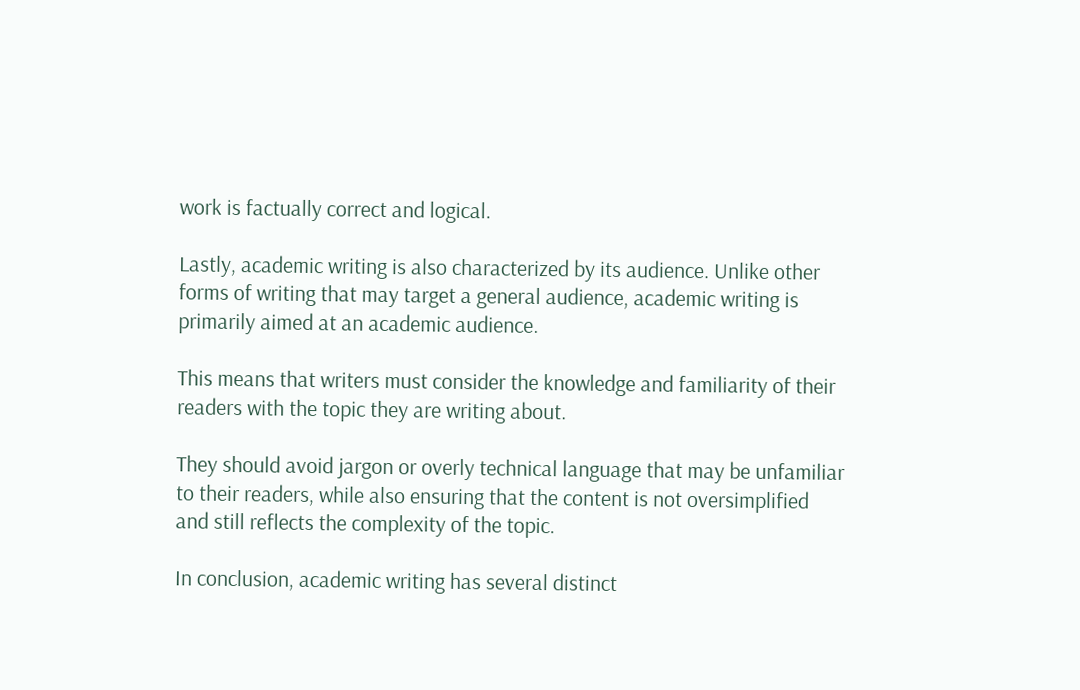work is factually correct and logical.

Lastly, academic writing is also characterized by its audience. Unlike other forms of writing that may target a general audience, academic writing is primarily aimed at an academic audience.

This means that writers must consider the knowledge and familiarity of their readers with the topic they are writing about.

They should avoid jargon or overly technical language that may be unfamiliar to their readers, while also ensuring that the content is not oversimplified and still reflects the complexity of the topic.

In conclusion, academic writing has several distinct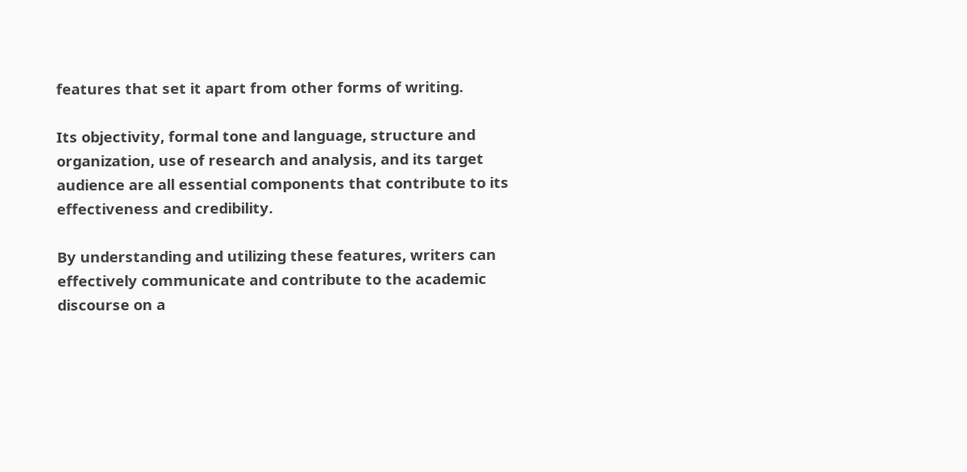features that set it apart from other forms of writing.

Its objectivity, formal tone and language, structure and organization, use of research and analysis, and its target audience are all essential components that contribute to its effectiveness and credibility.

By understanding and utilizing these features, writers can effectively communicate and contribute to the academic discourse on a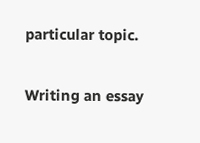particular topic.

Writing an essay